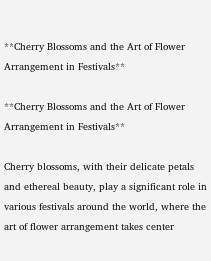**Cherry Blossoms and the Art of Flower Arrangement in Festivals**

**Cherry Blossoms and the Art of Flower Arrangement in Festivals**

Cherry blossoms, with their delicate petals and ethereal beauty, play a significant role in various festivals around the world, where the art of flower arrangement takes center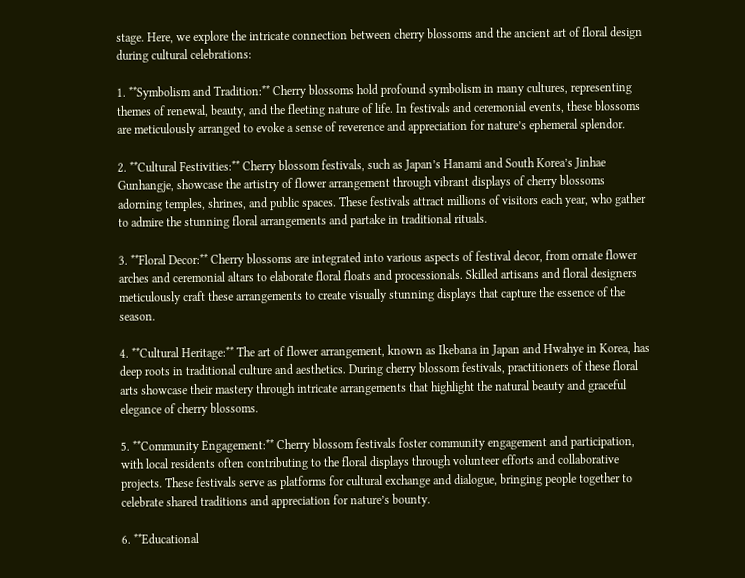stage. Here, we explore the intricate connection between cherry blossoms and the ancient art of floral design during cultural celebrations:

1. **Symbolism and Tradition:** Cherry blossoms hold profound symbolism in many cultures, representing themes of renewal, beauty, and the fleeting nature of life. In festivals and ceremonial events, these blossoms are meticulously arranged to evoke a sense of reverence and appreciation for nature’s ephemeral splendor.

2. **Cultural Festivities:** Cherry blossom festivals, such as Japan’s Hanami and South Korea’s Jinhae Gunhangje, showcase the artistry of flower arrangement through vibrant displays of cherry blossoms adorning temples, shrines, and public spaces. These festivals attract millions of visitors each year, who gather to admire the stunning floral arrangements and partake in traditional rituals.

3. **Floral Decor:** Cherry blossoms are integrated into various aspects of festival decor, from ornate flower arches and ceremonial altars to elaborate floral floats and processionals. Skilled artisans and floral designers meticulously craft these arrangements to create visually stunning displays that capture the essence of the season.

4. **Cultural Heritage:** The art of flower arrangement, known as Ikebana in Japan and Hwahye in Korea, has deep roots in traditional culture and aesthetics. During cherry blossom festivals, practitioners of these floral arts showcase their mastery through intricate arrangements that highlight the natural beauty and graceful elegance of cherry blossoms.

5. **Community Engagement:** Cherry blossom festivals foster community engagement and participation, with local residents often contributing to the floral displays through volunteer efforts and collaborative projects. These festivals serve as platforms for cultural exchange and dialogue, bringing people together to celebrate shared traditions and appreciation for nature’s bounty.

6. **Educational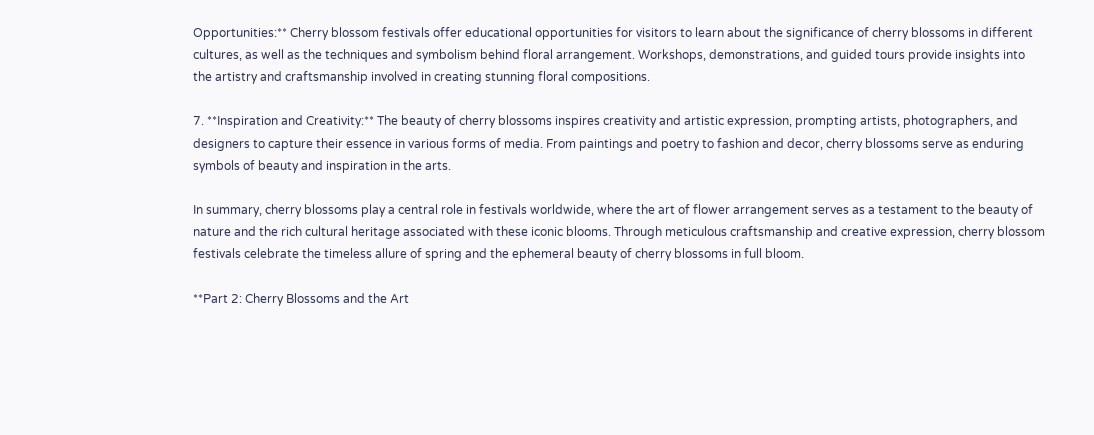Opportunities:** Cherry blossom festivals offer educational opportunities for visitors to learn about the significance of cherry blossoms in different cultures, as well as the techniques and symbolism behind floral arrangement. Workshops, demonstrations, and guided tours provide insights into the artistry and craftsmanship involved in creating stunning floral compositions.

7. **Inspiration and Creativity:** The beauty of cherry blossoms inspires creativity and artistic expression, prompting artists, photographers, and designers to capture their essence in various forms of media. From paintings and poetry to fashion and decor, cherry blossoms serve as enduring symbols of beauty and inspiration in the arts.

In summary, cherry blossoms play a central role in festivals worldwide, where the art of flower arrangement serves as a testament to the beauty of nature and the rich cultural heritage associated with these iconic blooms. Through meticulous craftsmanship and creative expression, cherry blossom festivals celebrate the timeless allure of spring and the ephemeral beauty of cherry blossoms in full bloom.

**Part 2: Cherry Blossoms and the Art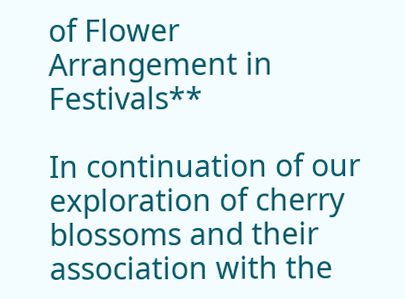of Flower Arrangement in Festivals**

In continuation of our exploration of cherry blossoms and their association with the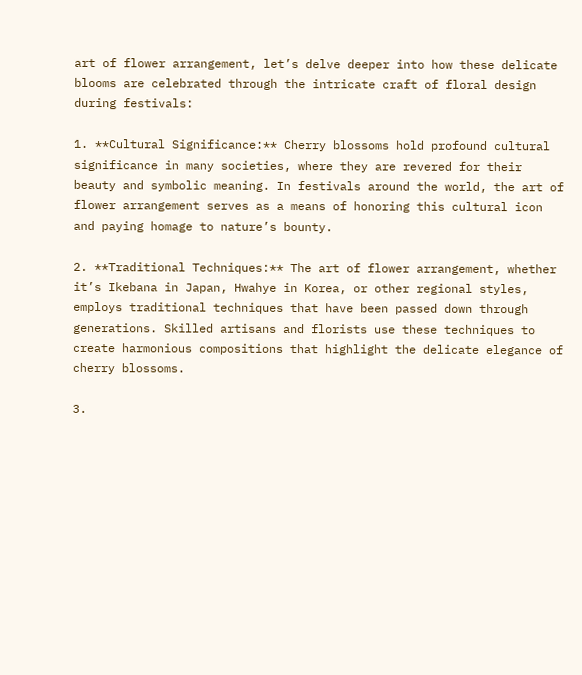art of flower arrangement, let’s delve deeper into how these delicate blooms are celebrated through the intricate craft of floral design during festivals:

1. **Cultural Significance:** Cherry blossoms hold profound cultural significance in many societies, where they are revered for their beauty and symbolic meaning. In festivals around the world, the art of flower arrangement serves as a means of honoring this cultural icon and paying homage to nature’s bounty.

2. **Traditional Techniques:** The art of flower arrangement, whether it’s Ikebana in Japan, Hwahye in Korea, or other regional styles, employs traditional techniques that have been passed down through generations. Skilled artisans and florists use these techniques to create harmonious compositions that highlight the delicate elegance of cherry blossoms.

3.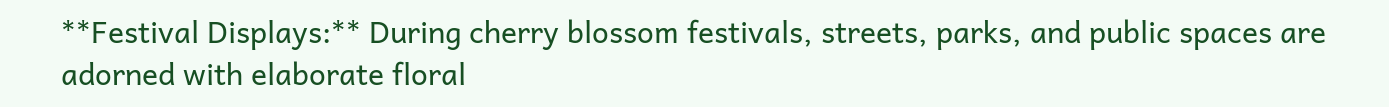**Festival Displays:** During cherry blossom festivals, streets, parks, and public spaces are adorned with elaborate floral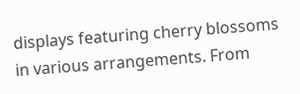displays featuring cherry blossoms in various arrangements. From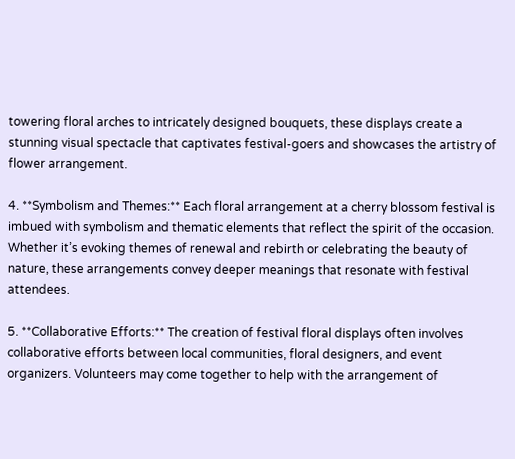towering floral arches to intricately designed bouquets, these displays create a stunning visual spectacle that captivates festival-goers and showcases the artistry of flower arrangement.

4. **Symbolism and Themes:** Each floral arrangement at a cherry blossom festival is imbued with symbolism and thematic elements that reflect the spirit of the occasion. Whether it’s evoking themes of renewal and rebirth or celebrating the beauty of nature, these arrangements convey deeper meanings that resonate with festival attendees.

5. **Collaborative Efforts:** The creation of festival floral displays often involves collaborative efforts between local communities, floral designers, and event organizers. Volunteers may come together to help with the arrangement of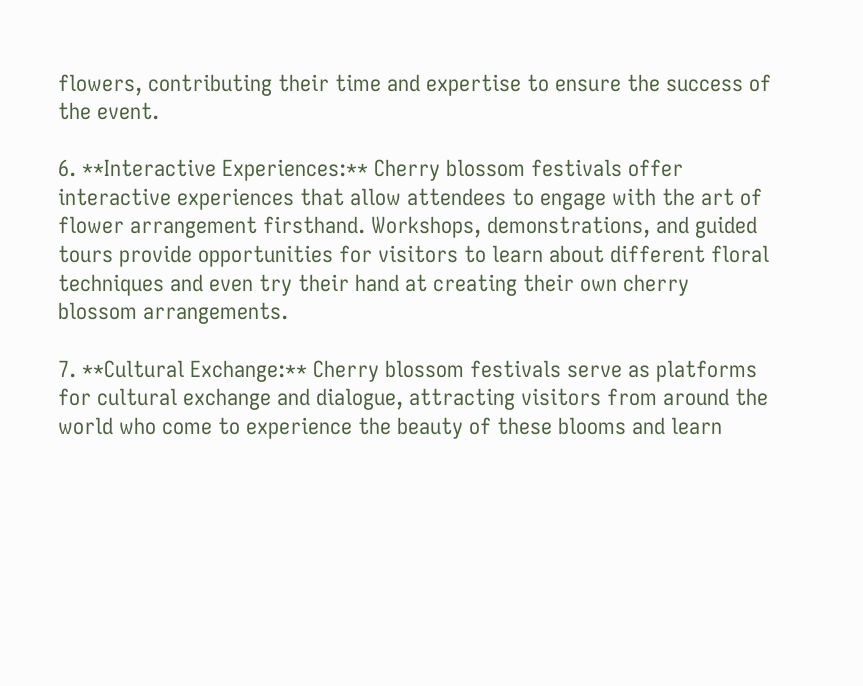flowers, contributing their time and expertise to ensure the success of the event.

6. **Interactive Experiences:** Cherry blossom festivals offer interactive experiences that allow attendees to engage with the art of flower arrangement firsthand. Workshops, demonstrations, and guided tours provide opportunities for visitors to learn about different floral techniques and even try their hand at creating their own cherry blossom arrangements.

7. **Cultural Exchange:** Cherry blossom festivals serve as platforms for cultural exchange and dialogue, attracting visitors from around the world who come to experience the beauty of these blooms and learn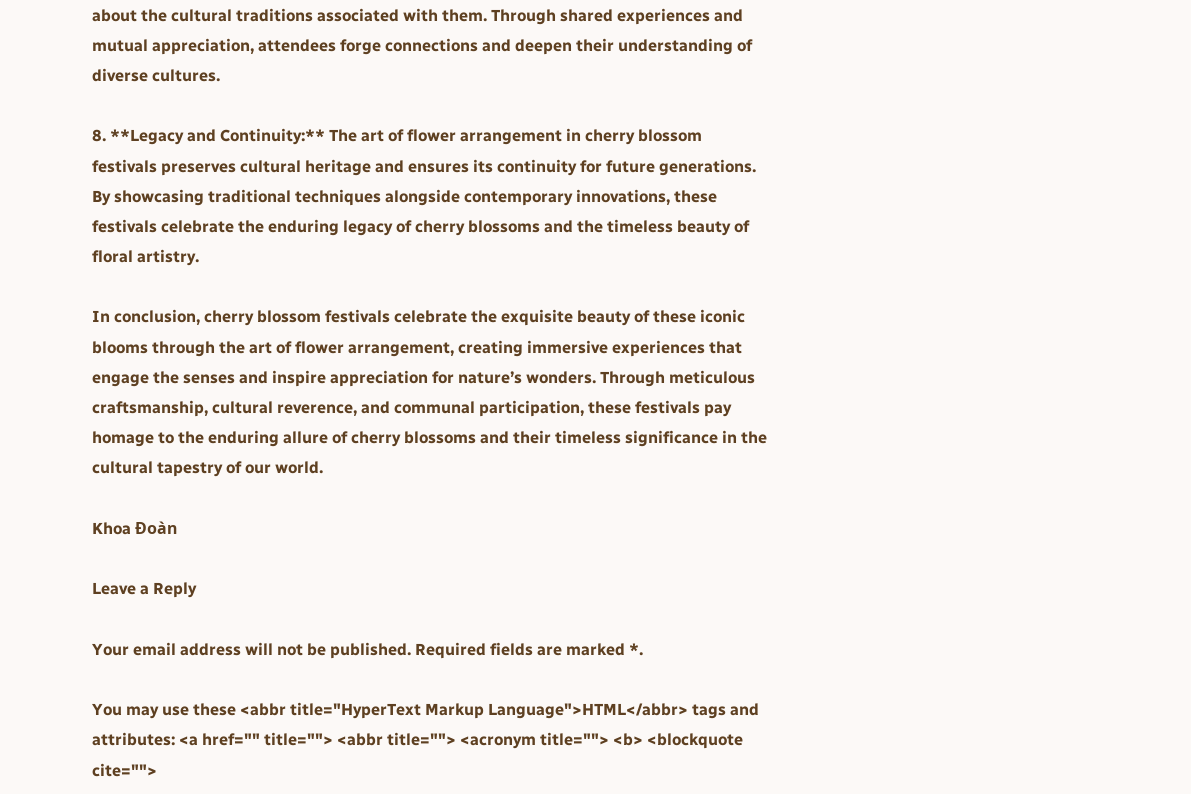about the cultural traditions associated with them. Through shared experiences and mutual appreciation, attendees forge connections and deepen their understanding of diverse cultures.

8. **Legacy and Continuity:** The art of flower arrangement in cherry blossom festivals preserves cultural heritage and ensures its continuity for future generations. By showcasing traditional techniques alongside contemporary innovations, these festivals celebrate the enduring legacy of cherry blossoms and the timeless beauty of floral artistry.

In conclusion, cherry blossom festivals celebrate the exquisite beauty of these iconic blooms through the art of flower arrangement, creating immersive experiences that engage the senses and inspire appreciation for nature’s wonders. Through meticulous craftsmanship, cultural reverence, and communal participation, these festivals pay homage to the enduring allure of cherry blossoms and their timeless significance in the cultural tapestry of our world.

Khoa Đoàn

Leave a Reply

Your email address will not be published. Required fields are marked *.

You may use these <abbr title="HyperText Markup Language">HTML</abbr> tags and attributes: <a href="" title=""> <abbr title=""> <acronym title=""> <b> <blockquote cite="">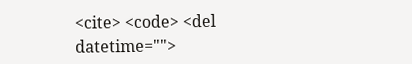<cite> <code> <del datetime="">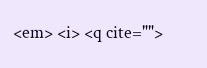<em> <i> <q cite="">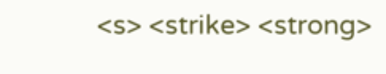<s> <strike> <strong>